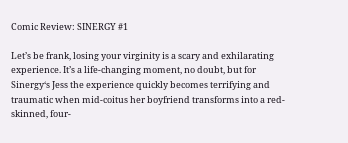Comic Review: SINERGY #1

Let’s be frank, losing your virginity is a scary and exhilarating experience. It’s a life-changing moment, no doubt, but for Sinergy‘s Jess the experience quickly becomes terrifying and traumatic when mid-coitus her boyfriend transforms into a red-skinned, four-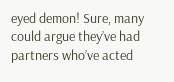eyed demon! Sure, many could argue they’ve had partners who’ve acted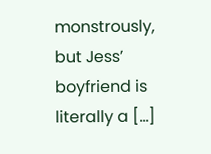monstrously, but Jess’ boyfriend is literally a […]